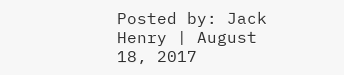Posted by: Jack Henry | August 18, 2017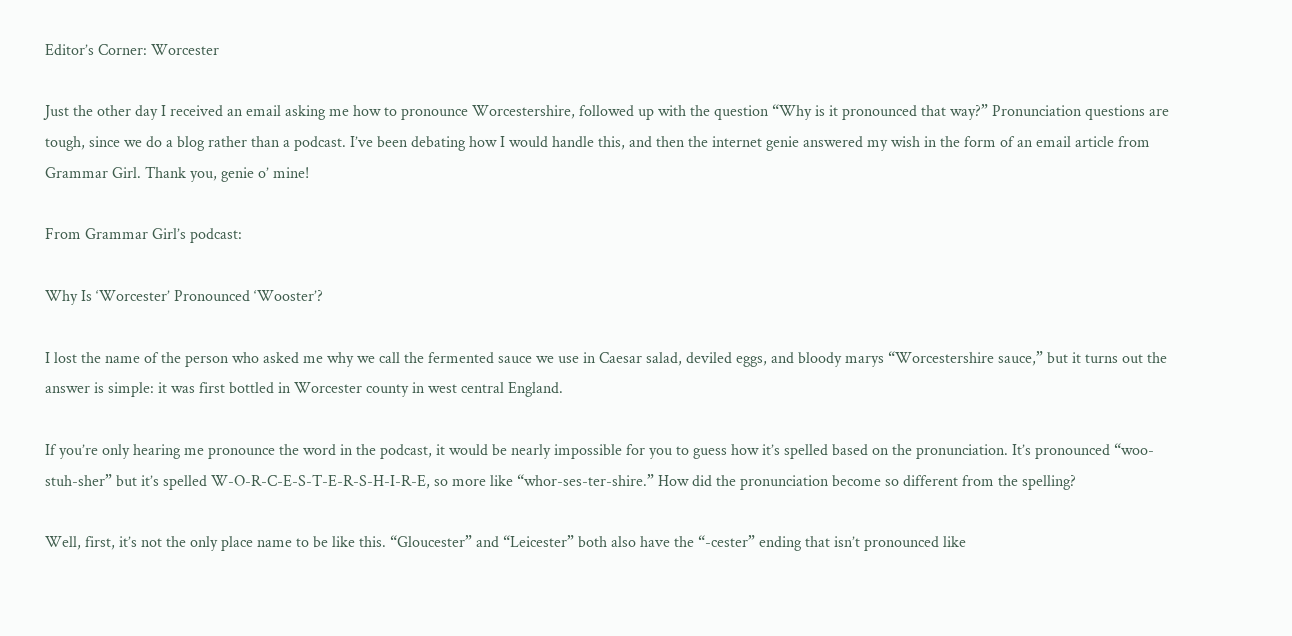Editor’s Corner: Worcester

Just the other day I received an email asking me how to pronounce Worcestershire, followed up with the question “Why is it pronounced that way?” Pronunciation questions are tough, since we do a blog rather than a podcast. I’ve been debating how I would handle this, and then the internet genie answered my wish in the form of an email article from Grammar Girl. Thank you, genie o’ mine!

From Grammar Girl’s podcast:

Why Is ‘Worcester’ Pronounced ‘Wooster’?

I lost the name of the person who asked me why we call the fermented sauce we use in Caesar salad, deviled eggs, and bloody marys “Worcestershire sauce,” but it turns out the answer is simple: it was first bottled in Worcester county in west central England.

If you’re only hearing me pronounce the word in the podcast, it would be nearly impossible for you to guess how it’s spelled based on the pronunciation. It’s pronounced “woo-stuh-sher” but it’s spelled W-O-R-C-E-S-T-E-R-S-H-I-R-E, so more like “whor-ses-ter-shire.” How did the pronunciation become so different from the spelling?

Well, first, it’s not the only place name to be like this. “Gloucester” and “Leicester” both also have the “-cester” ending that isn’t pronounced like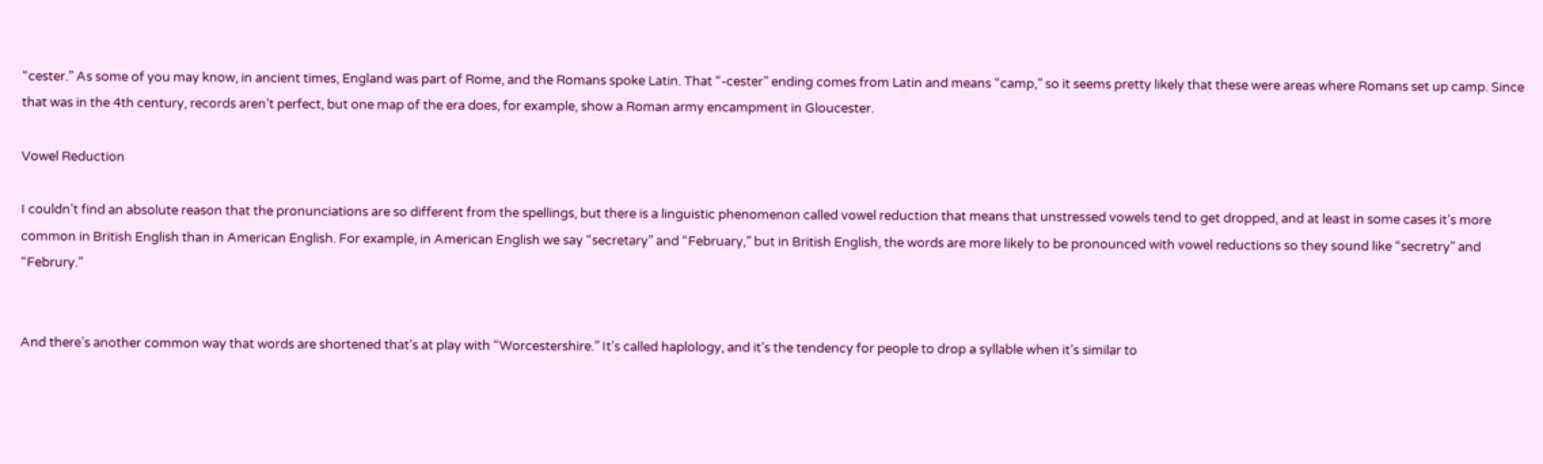“cester.” As some of you may know, in ancient times, England was part of Rome, and the Romans spoke Latin. That “-cester” ending comes from Latin and means “camp,” so it seems pretty likely that these were areas where Romans set up camp. Since that was in the 4th century, records aren’t perfect, but one map of the era does, for example, show a Roman army encampment in Gloucester.

Vowel Reduction

I couldn’t find an absolute reason that the pronunciations are so different from the spellings, but there is a linguistic phenomenon called vowel reduction that means that unstressed vowels tend to get dropped, and at least in some cases it’s more common in British English than in American English. For example, in American English we say “secretary” and “February,” but in British English, the words are more likely to be pronounced with vowel reductions so they sound like “secretry” and “Februry.”


And there’s another common way that words are shortened that’s at play with “Worcestershire.” It’s called haplology, and it’s the tendency for people to drop a syllable when it’s similar to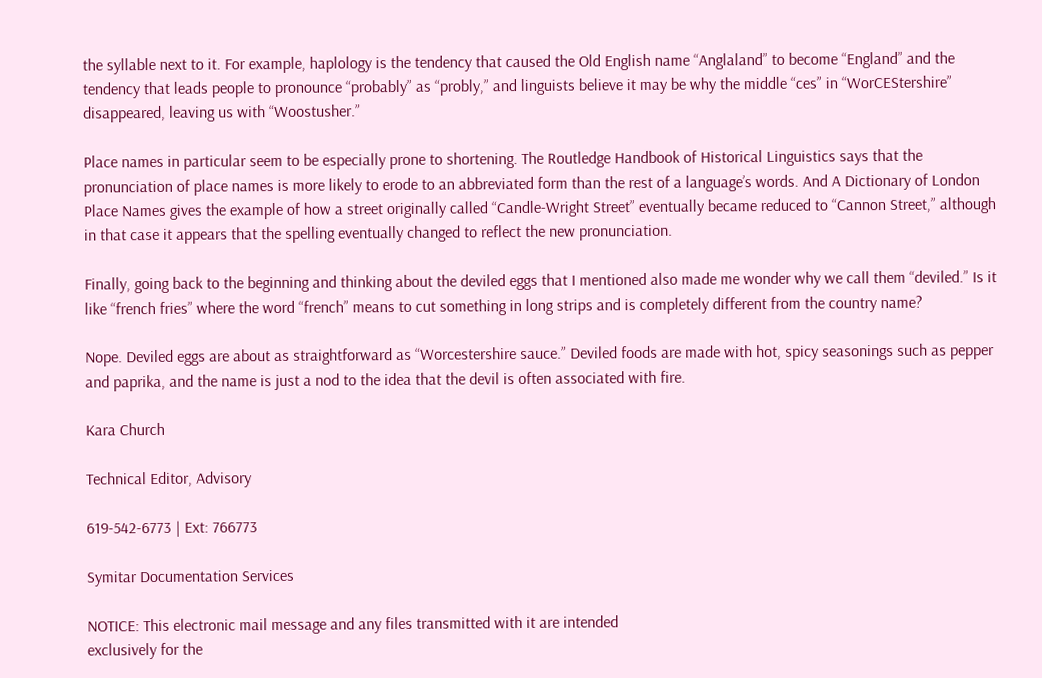the syllable next to it. For example, haplology is the tendency that caused the Old English name “Anglaland” to become “England” and the tendency that leads people to pronounce “probably” as “probly,” and linguists believe it may be why the middle “ces” in “WorCEStershire” disappeared, leaving us with “Woostusher.”

Place names in particular seem to be especially prone to shortening. The Routledge Handbook of Historical Linguistics says that the pronunciation of place names is more likely to erode to an abbreviated form than the rest of a language’s words. And A Dictionary of London Place Names gives the example of how a street originally called “Candle-Wright Street” eventually became reduced to “Cannon Street,” although in that case it appears that the spelling eventually changed to reflect the new pronunciation.

Finally, going back to the beginning and thinking about the deviled eggs that I mentioned also made me wonder why we call them “deviled.” Is it like “french fries” where the word “french” means to cut something in long strips and is completely different from the country name?

Nope. Deviled eggs are about as straightforward as “Worcestershire sauce.” Deviled foods are made with hot, spicy seasonings such as pepper and paprika, and the name is just a nod to the idea that the devil is often associated with fire.

Kara Church

Technical Editor, Advisory

619-542-6773 | Ext: 766773

Symitar Documentation Services

NOTICE: This electronic mail message and any files transmitted with it are intended
exclusively for the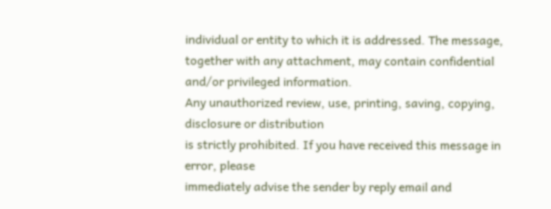individual or entity to which it is addressed. The message,
together with any attachment, may contain confidential and/or privileged information.
Any unauthorized review, use, printing, saving, copying, disclosure or distribution
is strictly prohibited. If you have received this message in error, please
immediately advise the sender by reply email and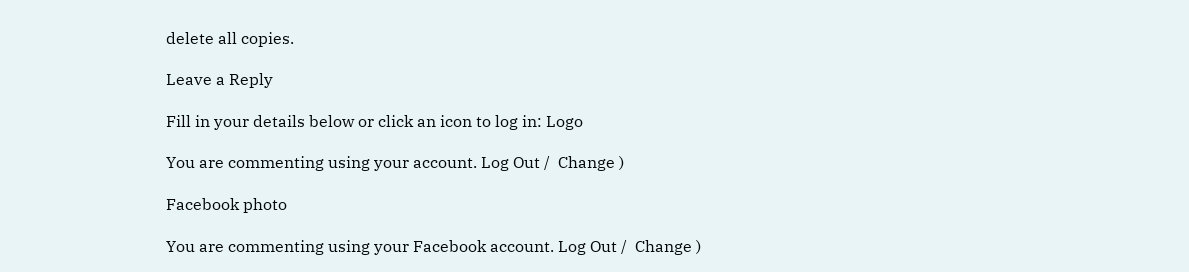delete all copies.

Leave a Reply

Fill in your details below or click an icon to log in: Logo

You are commenting using your account. Log Out /  Change )

Facebook photo

You are commenting using your Facebook account. Log Out /  Change )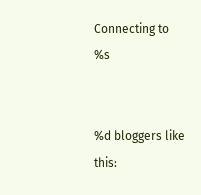Connecting to %s


%d bloggers like this: